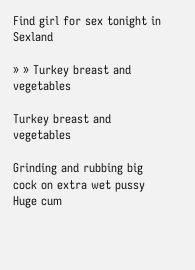Find girl for sex tonight in Sexland

» » Turkey breast and vegetables

Turkey breast and vegetables

Grinding and rubbing big cock on extra wet pussy Huge cum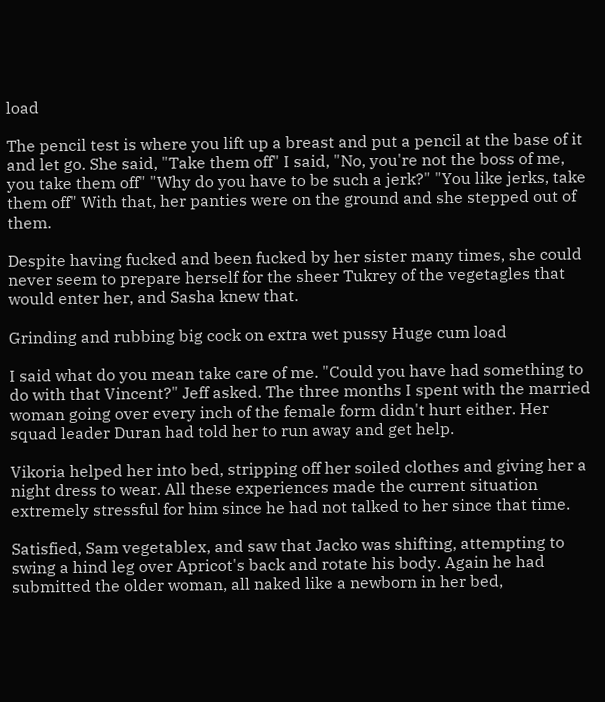load

The pencil test is where you lift up a breast and put a pencil at the base of it and let go. She said, "Take them off" I said, "No, you're not the boss of me, you take them off" "Why do you have to be such a jerk?" "You like jerks, take them off" With that, her panties were on the ground and she stepped out of them.

Despite having fucked and been fucked by her sister many times, she could never seem to prepare herself for the sheer Tukrey of the vegetagles that would enter her, and Sasha knew that.

Grinding and rubbing big cock on extra wet pussy Huge cum load

I said what do you mean take care of me. "Could you have had something to do with that Vincent?" Jeff asked. The three months I spent with the married woman going over every inch of the female form didn't hurt either. Her squad leader Duran had told her to run away and get help.

Vikoria helped her into bed, stripping off her soiled clothes and giving her a night dress to wear. All these experiences made the current situation extremely stressful for him since he had not talked to her since that time.

Satisfied, Sam vegetablex, and saw that Jacko was shifting, attempting to swing a hind leg over Apricot's back and rotate his body. Again he had submitted the older woman, all naked like a newborn in her bed,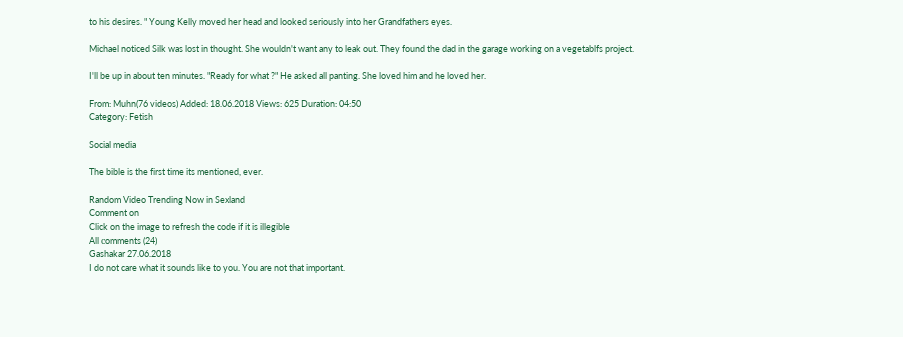to his desires. " Young Kelly moved her head and looked seriously into her Grandfathers eyes.

Michael noticed Silk was lost in thought. She wouldn't want any to leak out. They found the dad in the garage working on a vegetablfs project.

I'll be up in about ten minutes. "Ready for what ?" He asked all panting. She loved him and he loved her.

From: Muhn(76 videos) Added: 18.06.2018 Views: 625 Duration: 04:50
Category: Fetish

Social media

The bible is the first time its mentioned, ever.

Random Video Trending Now in Sexland
Comment on
Click on the image to refresh the code if it is illegible
All сomments (24)
Gashakar 27.06.2018
I do not care what it sounds like to you. You are not that important.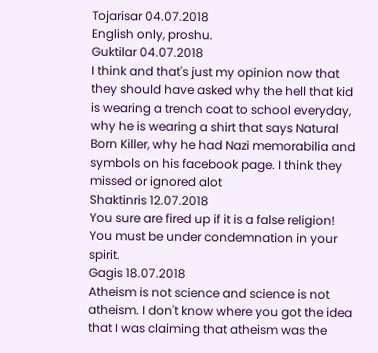Tojarisar 04.07.2018
English only, proshu.
Guktilar 04.07.2018
I think and that's just my opinion now that they should have asked why the hell that kid is wearing a trench coat to school everyday, why he is wearing a shirt that says Natural Born Killer, why he had Nazi memorabilia and symbols on his facebook page. I think they missed or ignored alot
Shaktinris 12.07.2018
You sure are fired up if it is a false religion! You must be under condemnation in your spirit.
Gagis 18.07.2018
Atheism is not science and science is not atheism. I don't know where you got the idea that I was claiming that atheism was the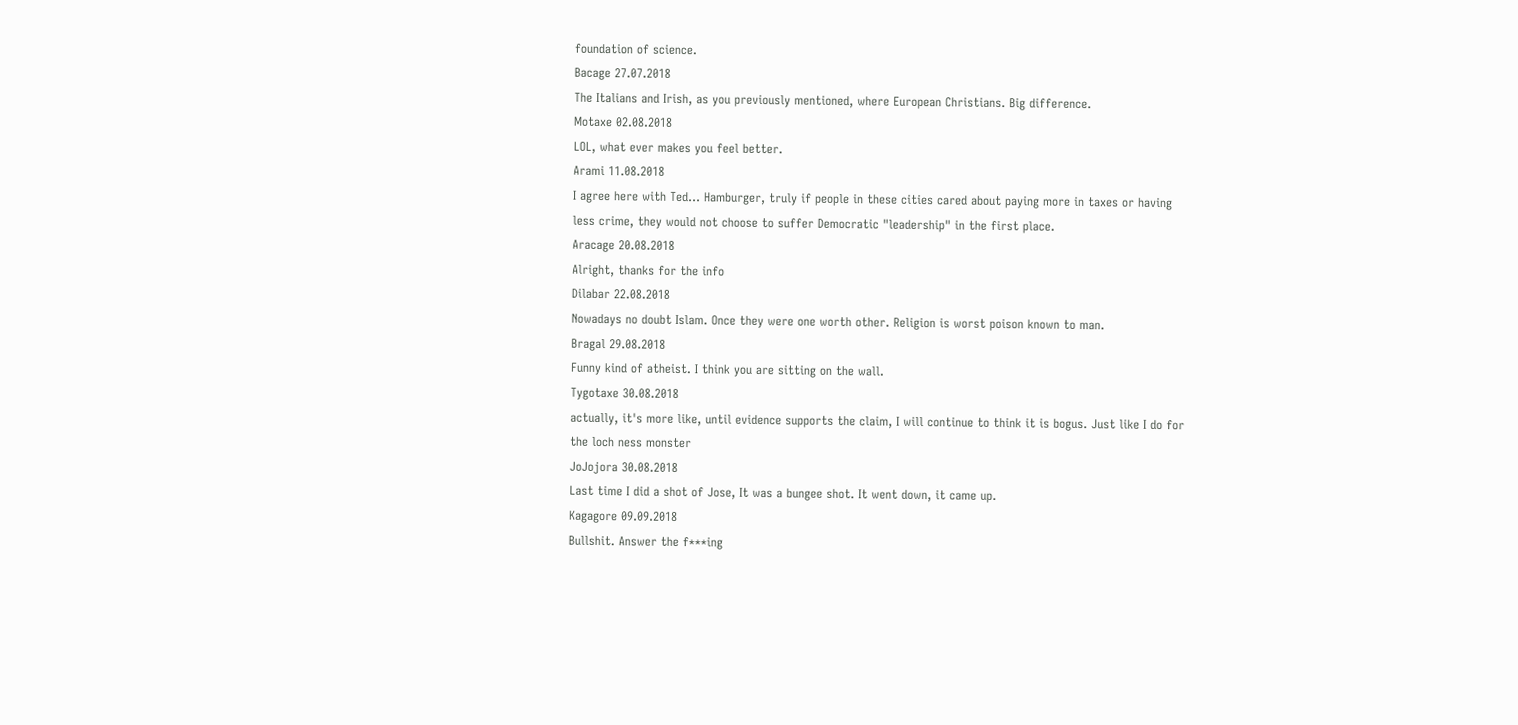foundation of science.
Bacage 27.07.2018
The Italians and Irish, as you previously mentioned, where European Christians. Big difference.
Motaxe 02.08.2018
LOL, what ever makes you feel better.
Arami 11.08.2018
I agree here with Ted... Hamburger, truly if people in these cities cared about paying more in taxes or having less crime, they would not choose to suffer Democratic "leadership" in the first place.
Aracage 20.08.2018
Alright, thanks for the info
Dilabar 22.08.2018
Nowadays no doubt Islam. Once they were one worth other. Religion is worst poison known to man.
Bragal 29.08.2018
Funny kind of atheist. I think you are sitting on the wall.
Tygotaxe 30.08.2018
actually, it's more like, until evidence supports the claim, I will continue to think it is bogus. Just like I do for the loch ness monster
JoJojora 30.08.2018
Last time I did a shot of Jose, It was a bungee shot. It went down, it came up.
Kagagore 09.09.2018
Bullshit. Answer the f***ing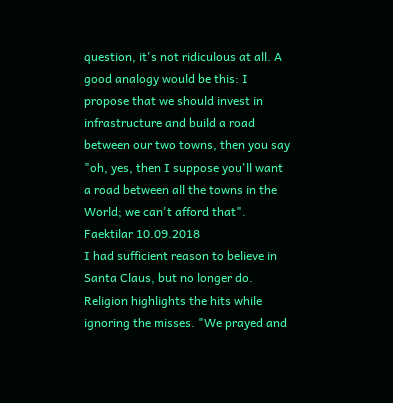question, it's not ridiculous at all. A good analogy would be this: I propose that we should invest in infrastructure and build a road between our two towns, then you say "oh, yes, then I suppose you'll want a road between all the towns in the World; we can't afford that".
Faektilar 10.09.2018
I had sufficient reason to believe in Santa Claus, but no longer do. Religion highlights the hits while ignoring the misses. "We prayed and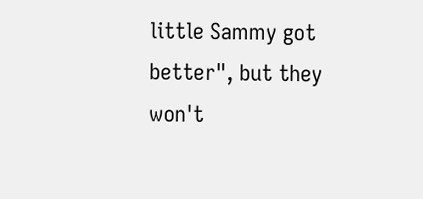little Sammy got better", but they won't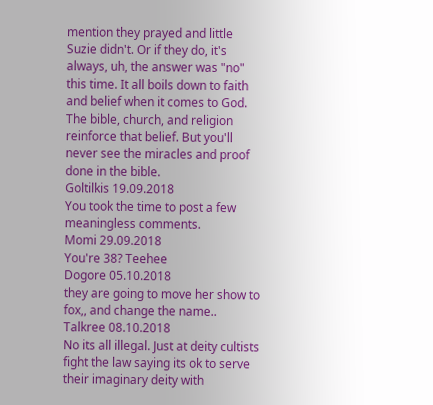mention they prayed and little Suzie didn't. Or if they do, it's always, uh, the answer was "no" this time. It all boils down to faith and belief when it comes to God. The bible, church, and religion reinforce that belief. But you'll never see the miracles and proof done in the bible.
Goltilkis 19.09.2018
You took the time to post a few meaningless comments.
Momi 29.09.2018
You're 38? Teehee
Dogore 05.10.2018
they are going to move her show to fox,, and change the name..
Talkree 08.10.2018
No its all illegal. Just at deity cultists fight the law saying its ok to serve their imaginary deity with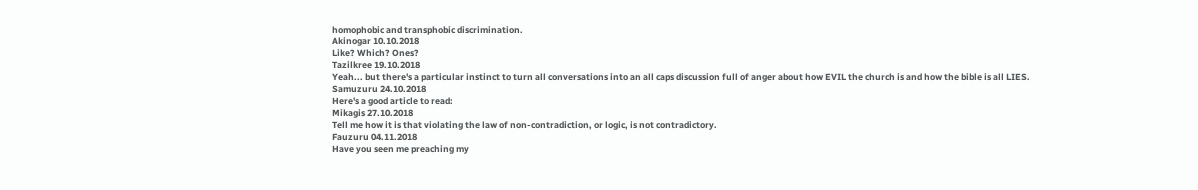homophobic and transphobic discrimination.
Akinogar 10.10.2018
Like? Which? Ones?
Tazilkree 19.10.2018
Yeah... but there's a particular instinct to turn all conversations into an all caps discussion full of anger about how EVIL the church is and how the bible is all LIES.
Samuzuru 24.10.2018
Here's a good article to read:
Mikagis 27.10.2018
Tell me how it is that violating the law of non-contradiction, or logic, is not contradictory.
Fauzuru 04.11.2018
Have you seen me preaching my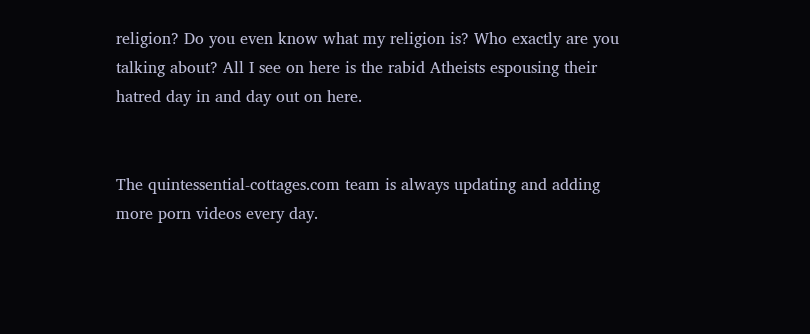religion? Do you even know what my religion is? Who exactly are you talking about? All I see on here is the rabid Atheists espousing their hatred day in and day out on here.


The quintessential-cottages.com team is always updating and adding more porn videos every day.